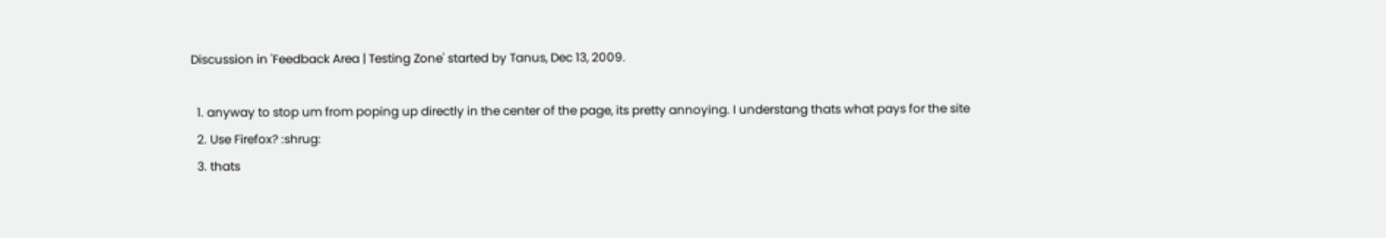Discussion in 'Feedback Area | Testing Zone' started by Tanus, Dec 13, 2009.

  1. anyway to stop um from poping up directly in the center of the page, its pretty annoying. I understang thats what pays for the site
  2. Use Firefox? :shrug:
  3. thats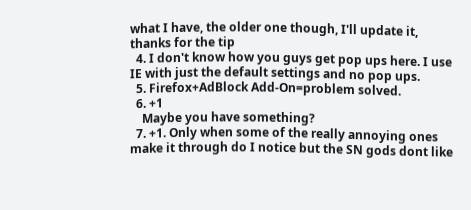what I have, the older one though, I'll update it, thanks for the tip
  4. I don't know how you guys get pop ups here. I use IE with just the default settings and no pop ups.
  5. Firefox+AdBlock Add-On=problem solved.
  6. +1
    Maybe you have something?
  7. +1. Only when some of the really annoying ones make it through do I notice but the SN gods dont like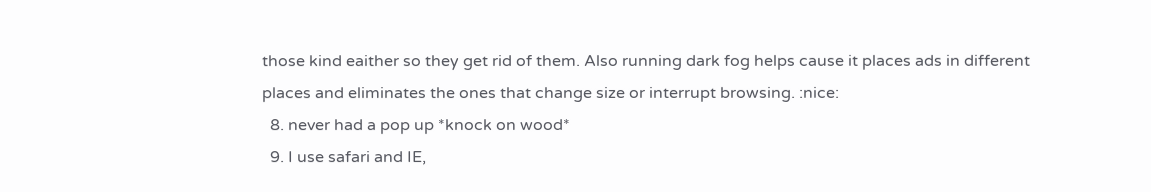those kind eaither so they get rid of them. Also running dark fog helps cause it places ads in different places and eliminates the ones that change size or interrupt browsing. :nice:
  8. never had a pop up *knock on wood*
  9. I use safari and IE,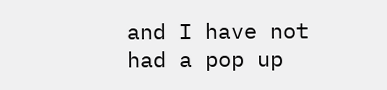and I have not had a pop up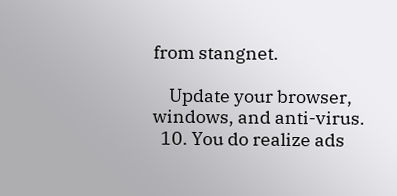from stangnet.

    Update your browser, windows, and anti-virus.
  10. You do realize ads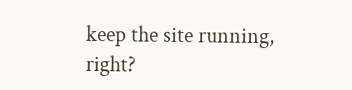keep the site running, right?